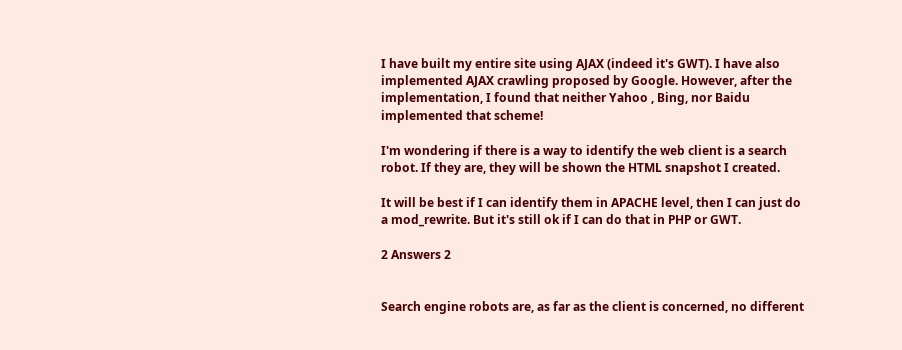I have built my entire site using AJAX (indeed it's GWT). I have also implemented AJAX crawling proposed by Google. However, after the implementation, I found that neither Yahoo , Bing, nor Baidu implemented that scheme!

I'm wondering if there is a way to identify the web client is a search robot. If they are, they will be shown the HTML snapshot I created.

It will be best if I can identify them in APACHE level, then I can just do a mod_rewrite. But it's still ok if I can do that in PHP or GWT.

2 Answers 2


Search engine robots are, as far as the client is concerned, no different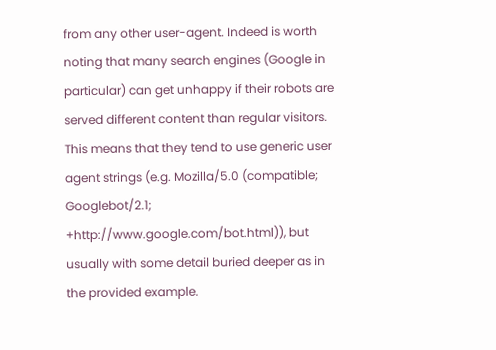from any other user-agent. Indeed is worth noting that many search engines (Google in particular) can get unhappy if their robots are served different content than regular visitors. This means that they tend to use generic user agent strings (e.g. Mozilla/5.0 (compatible; Googlebot/2.1; +http://www.google.com/bot.html)), but usually with some detail buried deeper as in the provided example.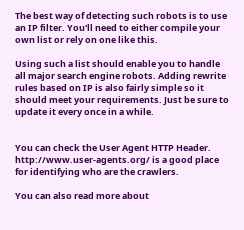The best way of detecting such robots is to use an IP filter. You'll need to either compile your own list or rely on one like this.

Using such a list should enable you to handle all major search engine robots. Adding rewrite rules based on IP is also fairly simple so it should meet your requirements. Just be sure to update it every once in a while.


You can check the User Agent HTTP Header. http://www.user-agents.org/ is a good place for identifying who are the crawlers.

You can also read more about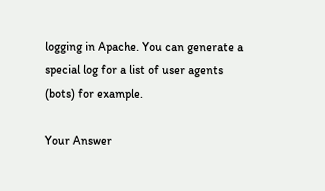logging in Apache. You can generate a special log for a list of user agents (bots) for example.

Your Answer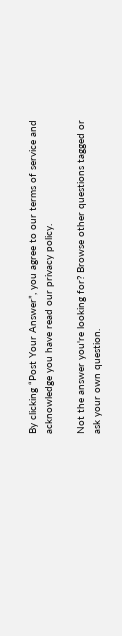By clicking “Post Your Answer”, you agree to our terms of service and acknowledge you have read our privacy policy.

Not the answer you're looking for? Browse other questions tagged or ask your own question.